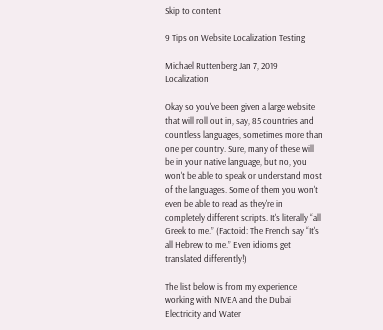Skip to content

9 Tips on Website Localization Testing

Michael Ruttenberg Jan 7, 2019 Localization

Okay so you've been given a large website that will roll out in, say, 85 countries and countless languages, sometimes more than one per country. Sure, many of these will be in your native language, but no, you won't be able to speak or understand most of the languages. Some of them you won't even be able to read as they're in completely different scripts. It's literally “all Greek to me.” (Factoid: The French say “It's all Hebrew to me.” Even idioms get translated differently!)

The list below is from my experience working with NIVEA and the Dubai Electricity and Water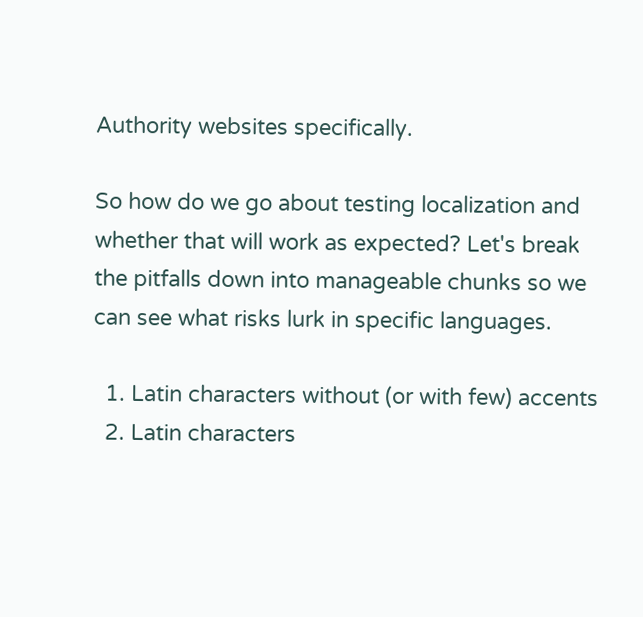Authority websites specifically.

So how do we go about testing localization and whether that will work as expected? Let's break the pitfalls down into manageable chunks so we can see what risks lurk in specific languages.

  1. Latin characters without (or with few) accents
  2. Latin characters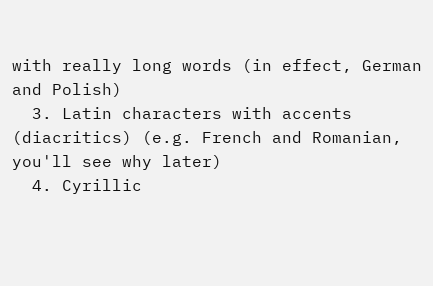with really long words (in effect, German and Polish)
  3. Latin characters with accents (diacritics) (e.g. French and Romanian, you'll see why later)
  4. Cyrillic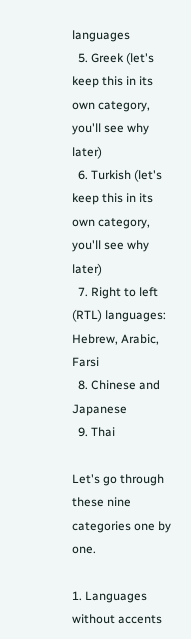languages
  5. Greek (let's keep this in its own category, you'll see why later)
  6. Turkish (let's keep this in its own category, you'll see why later)
  7. Right to left (RTL) languages: Hebrew, Arabic, Farsi
  8. Chinese and Japanese
  9. Thai

Let's go through these nine categories one by one.

1. Languages without accents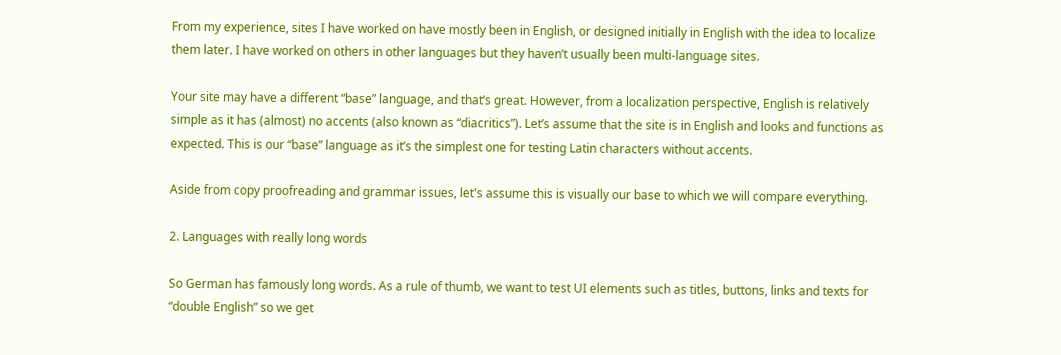From my experience, sites I have worked on have mostly been in English, or designed initially in English with the idea to localize them later. I have worked on others in other languages but they haven’t usually been multi-language sites.

Your site may have a different “base” language, and that’s great. However, from a localization perspective, English is relatively simple as it has (almost) no accents (also known as “diacritics”). Let’s assume that the site is in English and looks and functions as expected. This is our “base” language as it’s the simplest one for testing Latin characters without accents.

Aside from copy proofreading and grammar issues, let's assume this is visually our base to which we will compare everything.

2. Languages with really long words

So German has famously long words. As a rule of thumb, we want to test UI elements such as titles, buttons, links and texts for “double English” so we get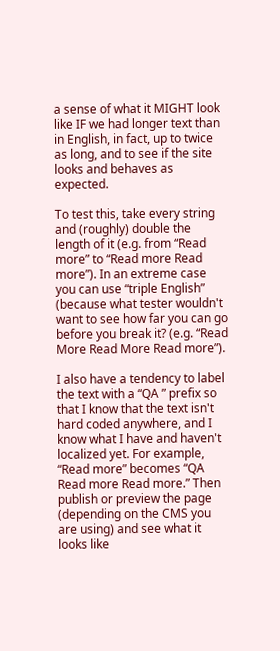a sense of what it MIGHT look like IF we had longer text than in English, in fact, up to twice as long, and to see if the site looks and behaves as expected.

To test this, take every string and (roughly) double the length of it (e.g. from “Read more” to “Read more Read more”). In an extreme case you can use “triple English” (because what tester wouldn't want to see how far you can go before you break it? (e.g. “Read More Read More Read more”).

I also have a tendency to label the text with a “QA ” prefix so that I know that the text isn't hard coded anywhere, and I know what I have and haven't localized yet. For example, “Read more” becomes “QA Read more Read more.” Then publish or preview the page (depending on the CMS you are using) and see what it looks like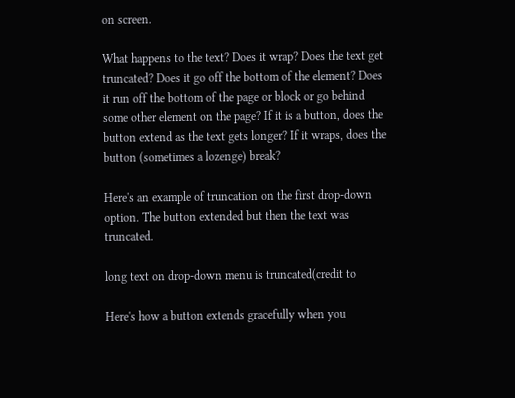on screen.

What happens to the text? Does it wrap? Does the text get truncated? Does it go off the bottom of the element? Does it run off the bottom of the page or block or go behind some other element on the page? If it is a button, does the button extend as the text gets longer? If it wraps, does the button (sometimes a lozenge) break?

Here's an example of truncation on the first drop-down option. The button extended but then the text was truncated.

long text on drop-down menu is truncated(credit to

Here's how a button extends gracefully when you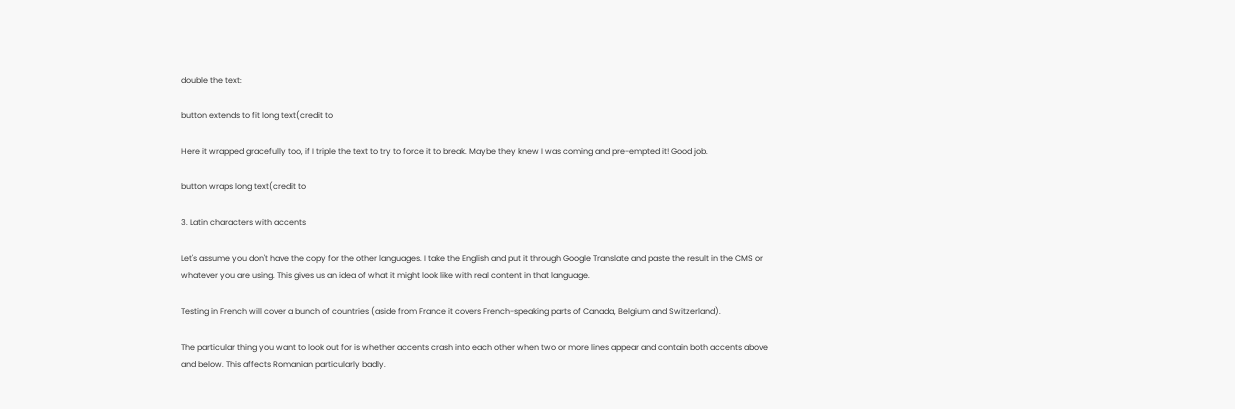double the text:

button extends to fit long text(credit to

Here it wrapped gracefully too, if I triple the text to try to force it to break. Maybe they knew I was coming and pre-empted it! Good job.

button wraps long text(credit to

3. Latin characters with accents

Let's assume you don't have the copy for the other languages. I take the English and put it through Google Translate and paste the result in the CMS or whatever you are using. This gives us an idea of what it might look like with real content in that language.

Testing in French will cover a bunch of countries (aside from France it covers French-speaking parts of Canada, Belgium and Switzerland).

The particular thing you want to look out for is whether accents crash into each other when two or more lines appear and contain both accents above and below. This affects Romanian particularly badly.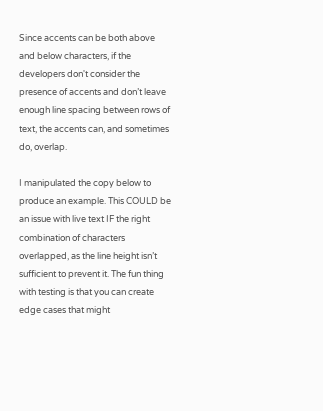Since accents can be both above and below characters, if the developers don't consider the presence of accents and don’t leave enough line spacing between rows of text, the accents can, and sometimes do, overlap.

I manipulated the copy below to produce an example. This COULD be an issue with live text IF the right combination of characters overlapped, as the line height isn’t sufficient to prevent it. The fun thing with testing is that you can create edge cases that might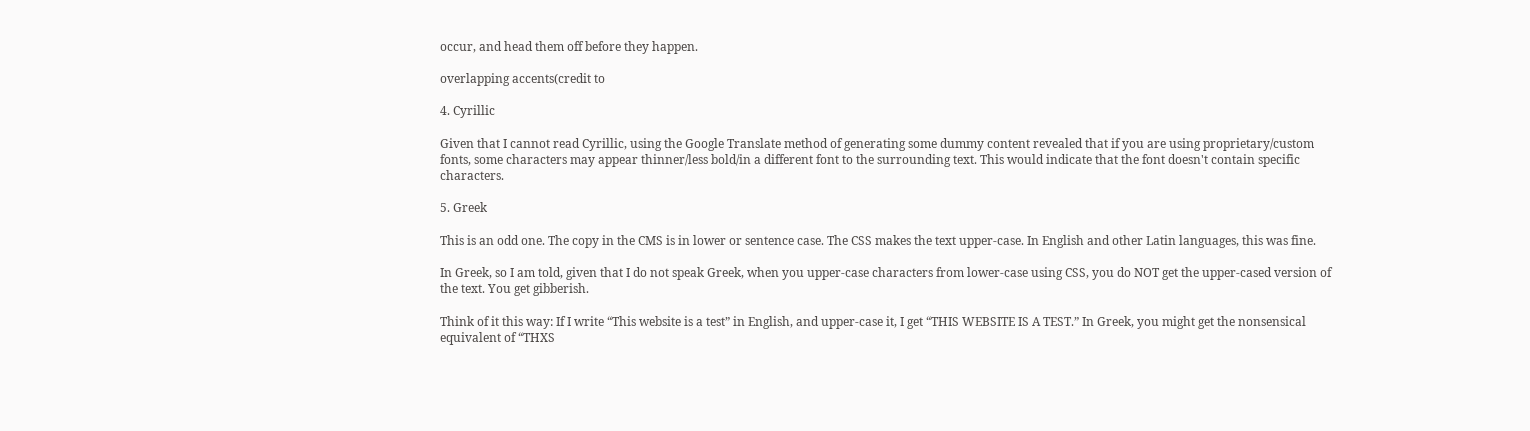occur, and head them off before they happen.

overlapping accents(credit to

4. Cyrillic

Given that I cannot read Cyrillic, using the Google Translate method of generating some dummy content revealed that if you are using proprietary/custom fonts, some characters may appear thinner/less bold/in a different font to the surrounding text. This would indicate that the font doesn't contain specific characters.

5. Greek

This is an odd one. The copy in the CMS is in lower or sentence case. The CSS makes the text upper-case. In English and other Latin languages, this was fine.

In Greek, so I am told, given that I do not speak Greek, when you upper-case characters from lower-case using CSS, you do NOT get the upper-cased version of the text. You get gibberish.

Think of it this way: If I write “This website is a test” in English, and upper-case it, I get “THIS WEBSITE IS A TEST.” In Greek, you might get the nonsensical equivalent of “THXS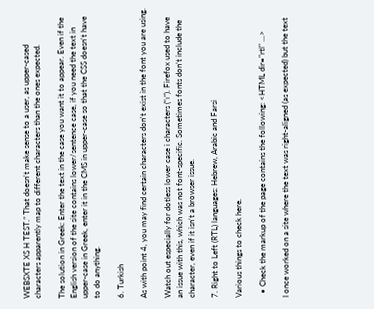WEBSXTE XS H TEST.” That doesn't make sense to a user, as upper-cased characters apparently map to different characters than the ones expected.

The solution in Greek: Enter the text in the case you want it to appear. Even if the English version of the site contains lower/sentence case, if you need the text in upper-case in Greek, enter it in the CMS in upper-case so that the CSS doesn't have to do anything.

6. Turkish

As with point 4, you may find certain characters don't exist in the font you are using.

Watch out especially for dotless lower case i characters (“ı”). Firefox used to have an issue with this, which was not font-specific. Sometimes fonts don’t include the character, even if it isn’t a browser issue.

7. Right to Left (RTL) languages: Hebrew, Arabic and Farsi

Various things to check here.

  • Check the markup of the page contains the following: <HTML dir="rtl" ...>

I once worked on a site where the text was right-aligned (as expected) but the text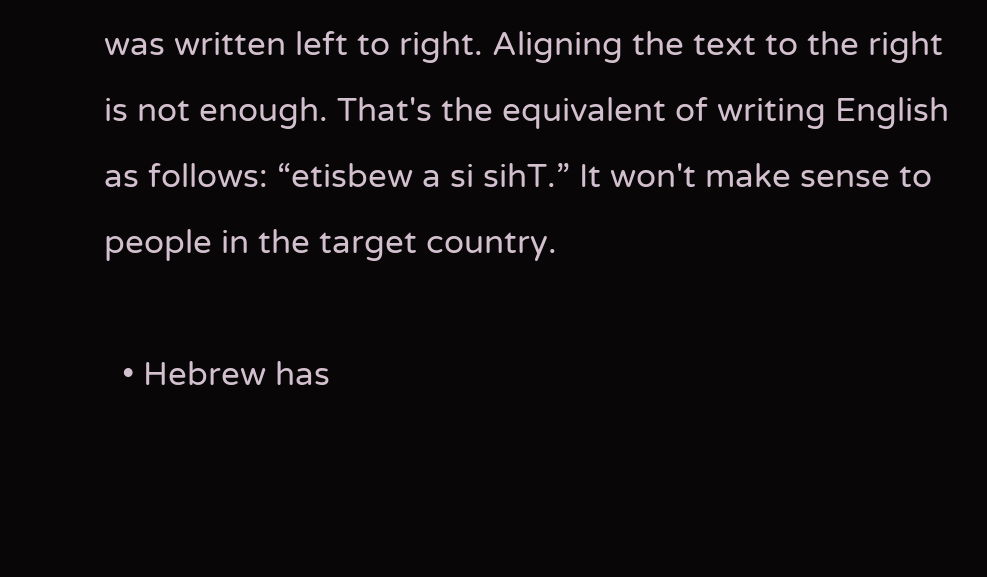was written left to right. Aligning the text to the right is not enough. That's the equivalent of writing English as follows: “etisbew a si sihT.” It won't make sense to people in the target country.

  • Hebrew has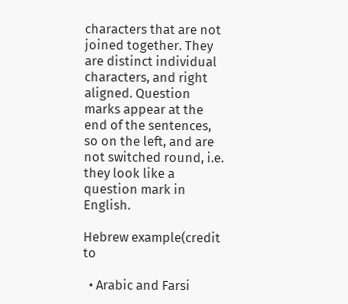characters that are not joined together. They are distinct individual characters, and right aligned. Question marks appear at the end of the sentences, so on the left, and are not switched round, i.e. they look like a question mark in English.

Hebrew example(credit to

  • Arabic and Farsi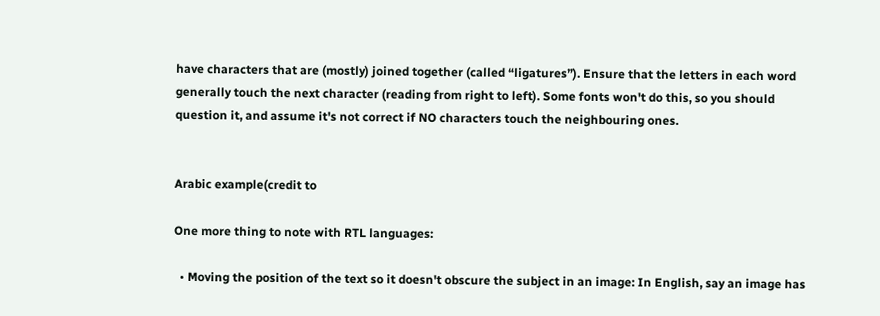have characters that are (mostly) joined together (called “ligatures”). Ensure that the letters in each word generally touch the next character (reading from right to left). Some fonts won't do this, so you should question it, and assume it's not correct if NO characters touch the neighbouring ones.


Arabic example(credit to

One more thing to note with RTL languages:

  • Moving the position of the text so it doesn't obscure the subject in an image: In English, say an image has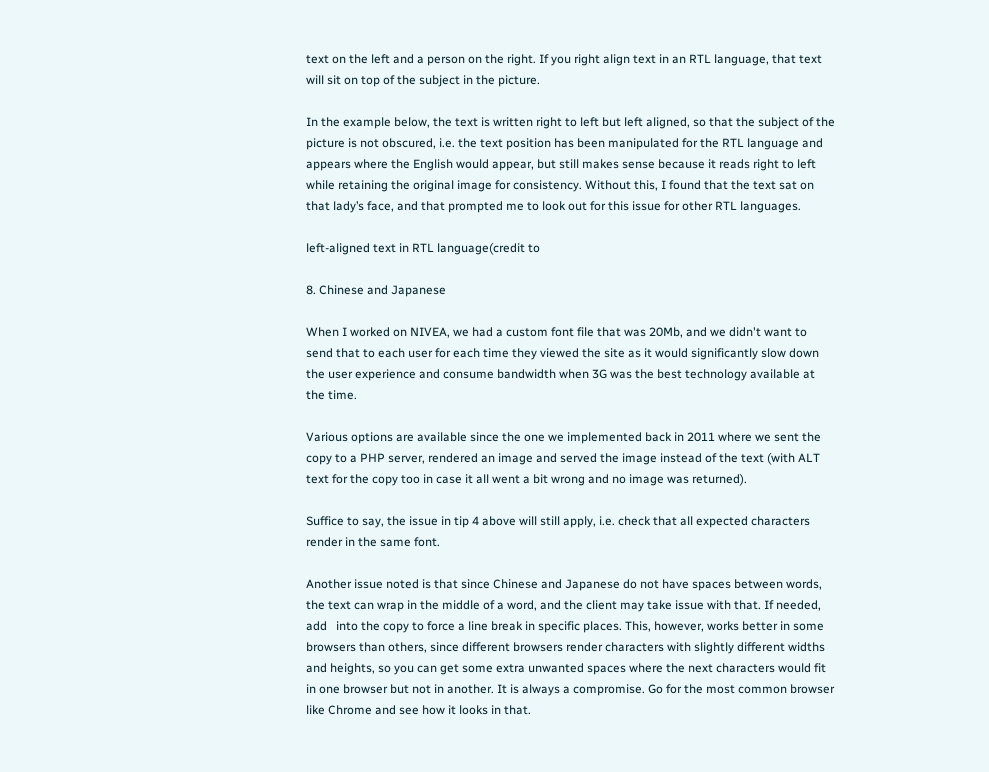text on the left and a person on the right. If you right align text in an RTL language, that text will sit on top of the subject in the picture.

In the example below, the text is written right to left but left aligned, so that the subject of the picture is not obscured, i.e. the text position has been manipulated for the RTL language and appears where the English would appear, but still makes sense because it reads right to left while retaining the original image for consistency. Without this, I found that the text sat on that lady’s face, and that prompted me to look out for this issue for other RTL languages.

left-aligned text in RTL language(credit to

8. Chinese and Japanese

When I worked on NIVEA, we had a custom font file that was 20Mb, and we didn't want to send that to each user for each time they viewed the site as it would significantly slow down the user experience and consume bandwidth when 3G was the best technology available at the time.

Various options are available since the one we implemented back in 2011 where we sent the copy to a PHP server, rendered an image and served the image instead of the text (with ALT text for the copy too in case it all went a bit wrong and no image was returned).

Suffice to say, the issue in tip 4 above will still apply, i.e. check that all expected characters render in the same font.

Another issue noted is that since Chinese and Japanese do not have spaces between words, the text can wrap in the middle of a word, and the client may take issue with that. If needed, add   into the copy to force a line break in specific places. This, however, works better in some browsers than others, since different browsers render characters with slightly different widths and heights, so you can get some extra unwanted spaces where the next characters would fit in one browser but not in another. It is always a compromise. Go for the most common browser like Chrome and see how it looks in that.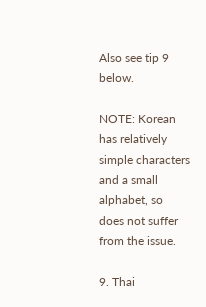Also see tip 9 below.

NOTE: Korean has relatively simple characters and a small alphabet, so does not suffer from the issue.

9. Thai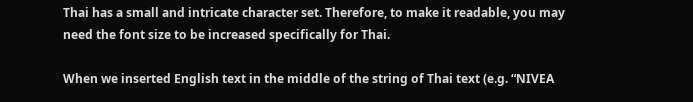Thai has a small and intricate character set. Therefore, to make it readable, you may need the font size to be increased specifically for Thai.

When we inserted English text in the middle of the string of Thai text (e.g. “NIVEA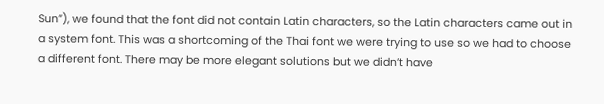Sun”), we found that the font did not contain Latin characters, so the Latin characters came out in a system font. This was a shortcoming of the Thai font we were trying to use so we had to choose a different font. There may be more elegant solutions but we didn’t have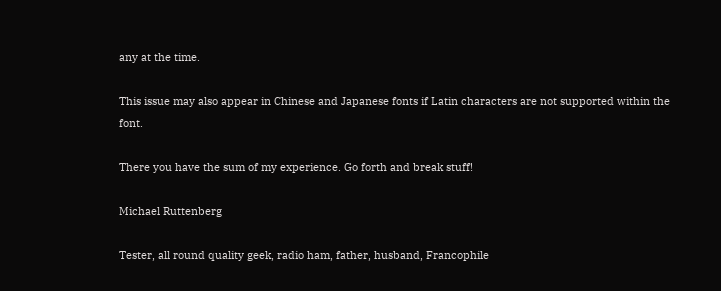any at the time.

This issue may also appear in Chinese and Japanese fonts if Latin characters are not supported within the font.

There you have the sum of my experience. Go forth and break stuff!

Michael Ruttenberg

Tester, all round quality geek, radio ham, father, husband, Francophile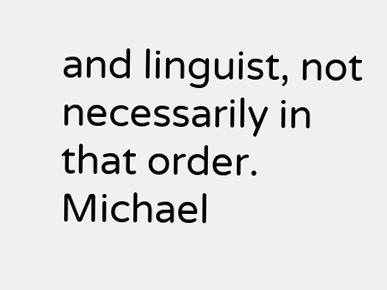and linguist, not necessarily in that order. Michael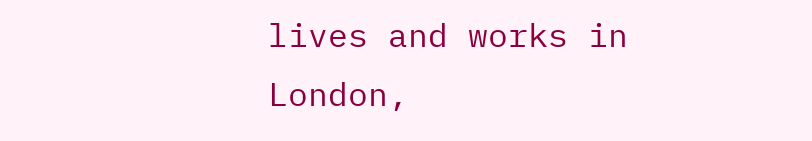lives and works in London,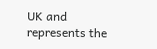UK and represents the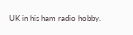UK in his ham radio hobby.